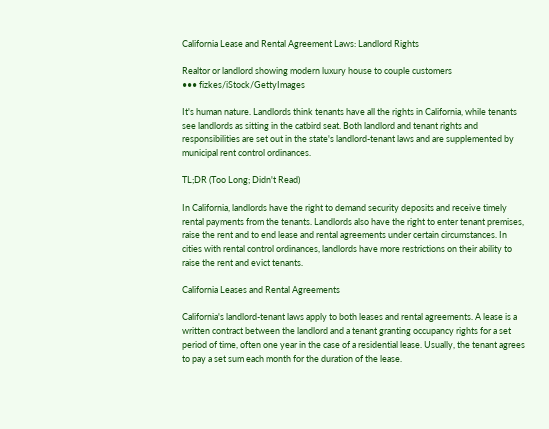California Lease and Rental Agreement Laws: Landlord Rights

Realtor or landlord showing modern luxury house to couple customers
••• fizkes/iStock/GettyImages

It's human nature. Landlords think tenants have all the rights in California, while tenants see landlords as sitting in the catbird seat. Both landlord and tenant rights and responsibilities are set out in the state's landlord-tenant laws and are supplemented by municipal rent control ordinances.

TL;DR (Too Long; Didn't Read)

In California, landlords have the right to demand security deposits and receive timely rental payments from the tenants. Landlords also have the right to enter tenant premises, raise the rent and to end lease and rental agreements under certain circumstances. In cities with rental control ordinances, landlords have more restrictions on their ability to raise the rent and evict tenants.

California Leases and Rental Agreements

California's landlord-tenant laws apply to both leases and rental agreements. A lease is a written contract between the landlord and a tenant granting occupancy rights for a set period of time, often one year in the case of a residential lease. Usually, the tenant agrees to pay a set sum each month for the duration of the lease.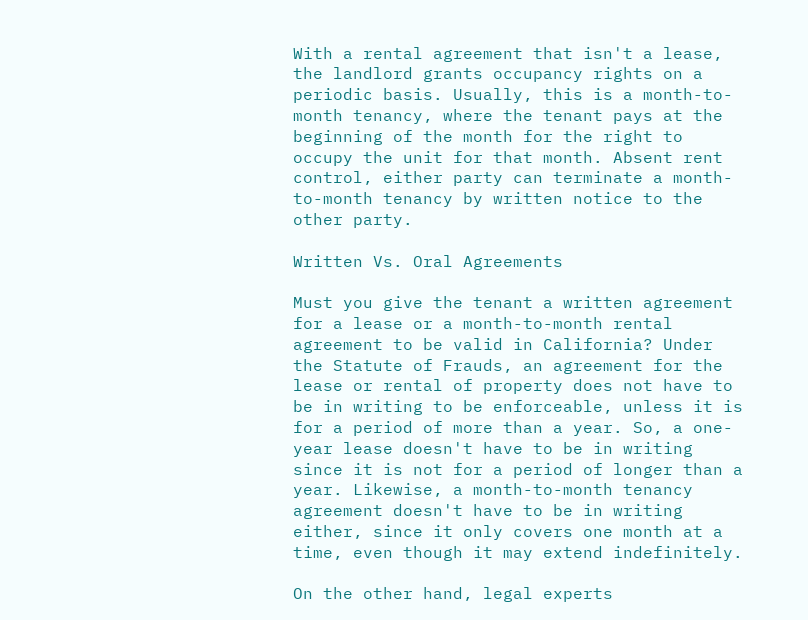With a rental agreement that isn't a lease, the landlord grants occupancy rights on a periodic basis. Usually, this is a month-to-month tenancy, where the tenant pays at the beginning of the month for the right to occupy the unit for that month. Absent rent control, either party can terminate a month-to-month tenancy by written notice to the other party.

Written Vs. Oral Agreements

Must you give the tenant a written agreement for a lease or a month-to-month rental agreement to be valid in California? Under the Statute of Frauds, an agreement for the lease or rental of property does not have to be in writing to be enforceable, unless it is for a period of more than a year. So, a one-year lease doesn't have to be in writing since it is not for a period of longer than a year. Likewise, a month-to-month tenancy agreement doesn't have to be in writing either, since it only covers one month at a time, even though it may extend indefinitely.

On the other hand, legal experts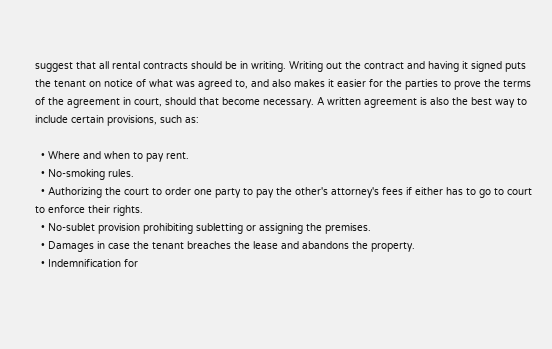suggest that all rental contracts should be in writing. Writing out the contract and having it signed puts the tenant on notice of what was agreed to, and also makes it easier for the parties to prove the terms of the agreement in court, should that become necessary. A written agreement is also the best way to include certain provisions, such as:

  • Where and when to pay rent.
  • No-smoking rules.
  • Authorizing the court to order one party to pay the other's attorney's fees if either has to go to court to enforce their rights.
  • No-sublet provision prohibiting subletting or assigning the premises.
  • Damages in case the tenant breaches the lease and abandons the property.
  • Indemnification for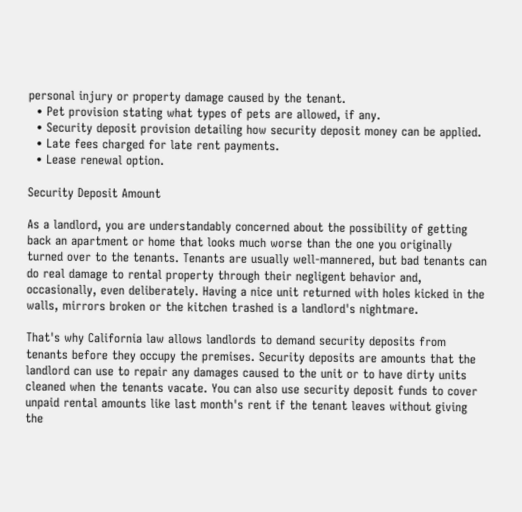personal injury or property damage caused by the tenant.
  • Pet provision stating what types of pets are allowed, if any.
  • Security deposit provision detailing how security deposit money can be applied.
  • Late fees charged for late rent payments.
  • Lease renewal option.

Security Deposit Amount

As a landlord, you are understandably concerned about the possibility of getting back an apartment or home that looks much worse than the one you originally turned over to the tenants. Tenants are usually well-mannered, but bad tenants can do real damage to rental property through their negligent behavior and, occasionally, even deliberately. Having a nice unit returned with holes kicked in the walls, mirrors broken or the kitchen trashed is a landlord's nightmare.

That's why California law allows landlords to demand security deposits from tenants before they occupy the premises. Security deposits are amounts that the landlord can use to repair any damages caused to the unit or to have dirty units cleaned when the tenants vacate. You can also use security deposit funds to cover unpaid rental amounts like last month's rent if the tenant leaves without giving the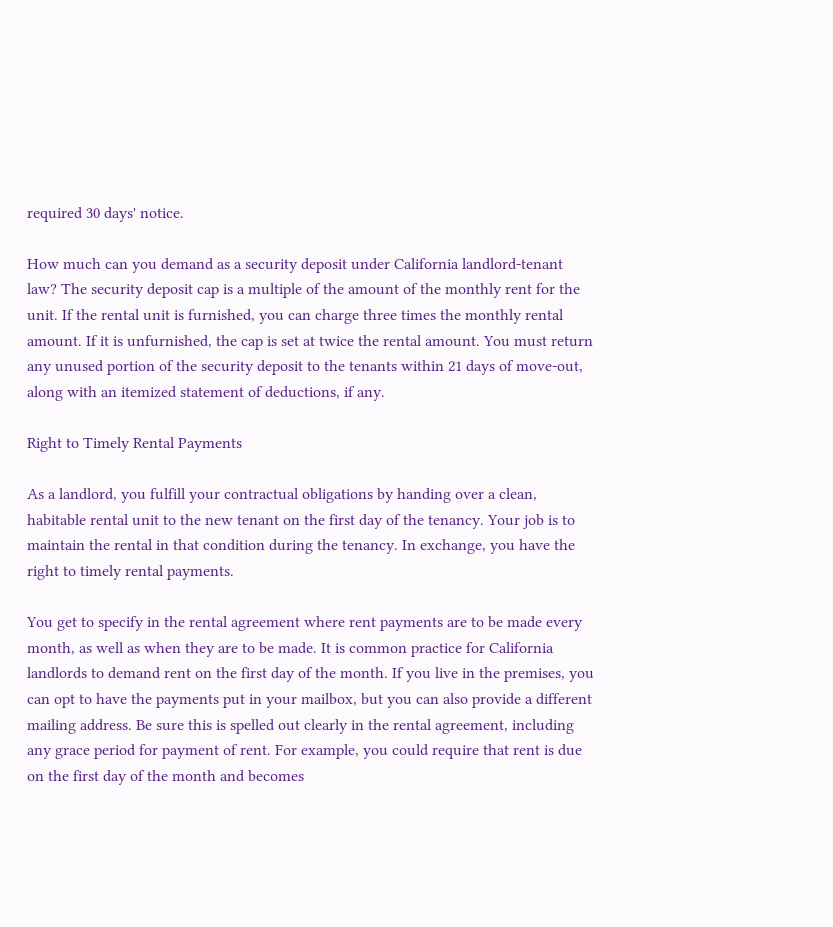required 30 days' notice.

How much can you demand as a security deposit under California landlord-tenant law? The security deposit cap is a multiple of the amount of the monthly rent for the unit. If the rental unit is furnished, you can charge three times the monthly rental amount. If it is unfurnished, the cap is set at twice the rental amount. You must return any unused portion of the security deposit to the tenants within 21 days of move-out, along with an itemized statement of deductions, if any.

Right to Timely Rental Payments

As a landlord, you fulfill your contractual obligations by handing over a clean, habitable rental unit to the new tenant on the first day of the tenancy. Your job is to maintain the rental in that condition during the tenancy. In exchange, you have the right to timely rental payments.

You get to specify in the rental agreement where rent payments are to be made every month, as well as when they are to be made. It is common practice for California landlords to demand rent on the first day of the month. If you live in the premises, you can opt to have the payments put in your mailbox, but you can also provide a different mailing address. Be sure this is spelled out clearly in the rental agreement, including any grace period for payment of rent. For example, you could require that rent is due on the first day of the month and becomes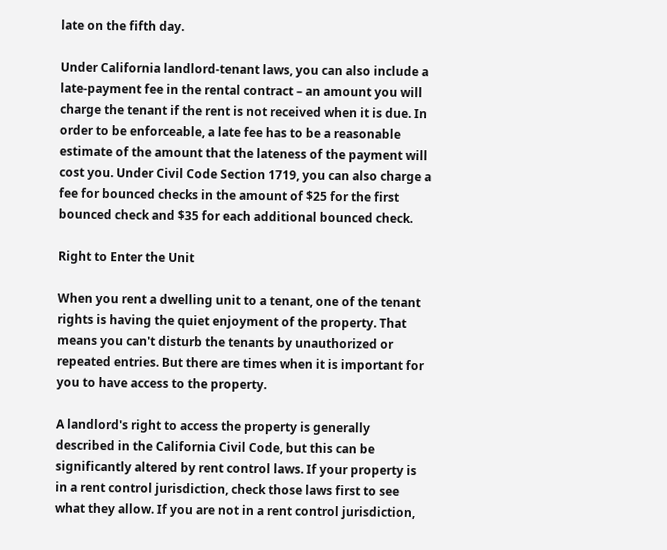late on the fifth day.

Under California landlord-tenant laws, you can also include a late-payment fee in the rental contract – an amount you will charge the tenant if the rent is not received when it is due. In order to be enforceable, a late fee has to be a reasonable estimate of the amount that the lateness of the payment will cost you. Under Civil Code Section 1719, you can also charge a fee for bounced checks in the amount of $25 for the first bounced check and $35 for each additional bounced check.

Right to Enter the Unit

When you rent a dwelling unit to a tenant, one of the tenant rights is having the quiet enjoyment of the property. That means you can't disturb the tenants by unauthorized or repeated entries. But there are times when it is important for you to have access to the property.

A landlord's right to access the property is generally described in the California Civil Code, but this can be significantly altered by rent control laws. If your property is in a rent control jurisdiction, check those laws first to see what they allow. If you are not in a rent control jurisdiction,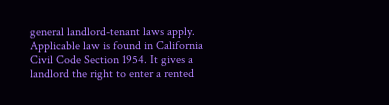general landlord-tenant laws apply. Applicable law is found in California Civil Code Section 1954. It gives a landlord the right to enter a rented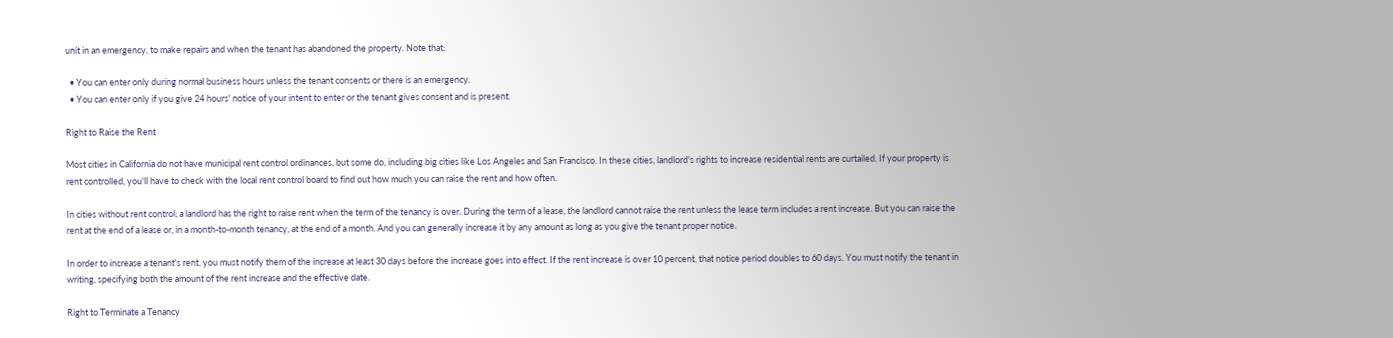unit in an emergency, to make repairs and when the tenant has abandoned the property. Note that:

  • You can enter only during normal business hours unless the tenant consents or there is an emergency.
  • You can enter only if you give 24 hours' notice of your intent to enter or the tenant gives consent and is present.

Right to Raise the Rent

Most cities in California do not have municipal rent control ordinances, but some do, including big cities like Los Angeles and San Francisco. In these cities, landlord's rights to increase residential rents are curtailed. If your property is rent controlled, you'll have to check with the local rent control board to find out how much you can raise the rent and how often.

In cities without rent control, a landlord has the right to raise rent when the term of the tenancy is over. During the term of a lease, the landlord cannot raise the rent unless the lease term includes a rent increase. But you can raise the rent at the end of a lease or, in a month-to-month tenancy, at the end of a month. And you can generally increase it by any amount as long as you give the tenant proper notice.

In order to increase a tenant's rent, you must notify them of the increase at least 30 days before the increase goes into effect. If the rent increase is over 10 percent, that notice period doubles to 60 days. You must notify the tenant in writing, specifying both the amount of the rent increase and the effective date.

Right to Terminate a Tenancy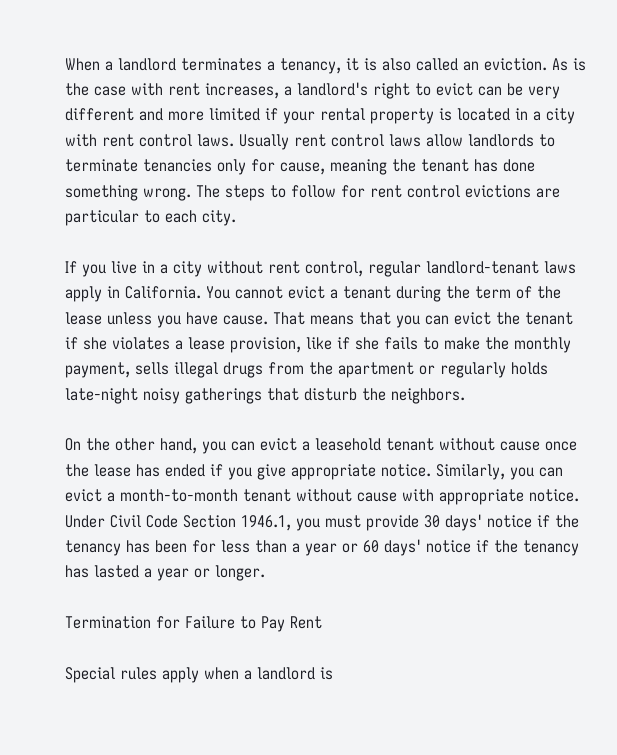When a landlord terminates a tenancy, it is also called an eviction. As is the case with rent increases, a landlord's right to evict can be very different and more limited if your rental property is located in a city with rent control laws. Usually rent control laws allow landlords to terminate tenancies only for cause, meaning the tenant has done something wrong. The steps to follow for rent control evictions are particular to each city.

If you live in a city without rent control, regular landlord-tenant laws apply in California. You cannot evict a tenant during the term of the lease unless you have cause. That means that you can evict the tenant if she violates a lease provision, like if she fails to make the monthly payment, sells illegal drugs from the apartment or regularly holds late-night noisy gatherings that disturb the neighbors.

On the other hand, you can evict a leasehold tenant without cause once the lease has ended if you give appropriate notice. Similarly, you can evict a month-to-month tenant without cause with appropriate notice. Under Civil Code Section 1946.1, you must provide 30 days' notice if the tenancy has been for less than a year or 60 days' notice if the tenancy has lasted a year or longer.

Termination for Failure to Pay Rent

Special rules apply when a landlord is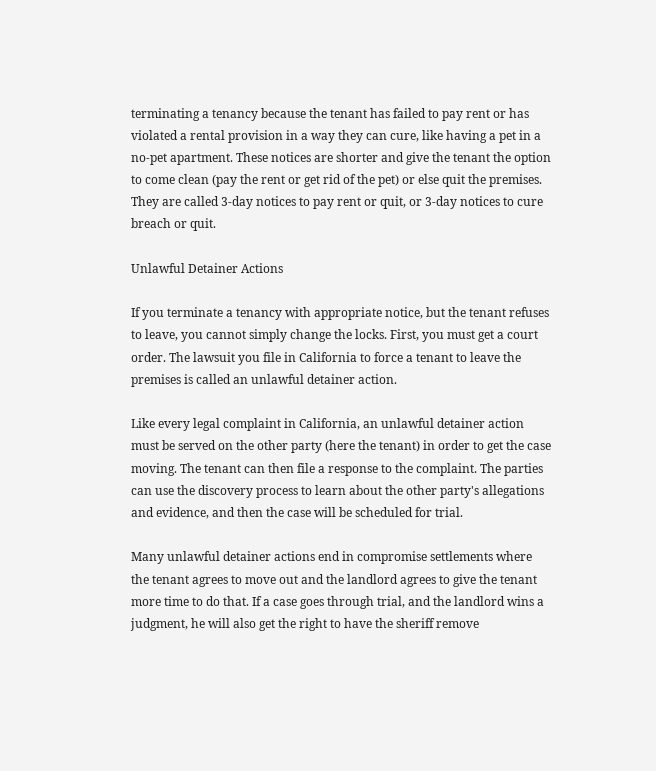terminating a tenancy because the tenant has failed to pay rent or has violated a rental provision in a way they can cure, like having a pet in a no-pet apartment. These notices are shorter and give the tenant the option to come clean (pay the rent or get rid of the pet) or else quit the premises. They are called 3-day notices to pay rent or quit, or 3-day notices to cure breach or quit.

Unlawful Detainer Actions

If you terminate a tenancy with appropriate notice, but the tenant refuses to leave, you cannot simply change the locks. First, you must get a court order. The lawsuit you file in California to force a tenant to leave the premises is called an unlawful detainer action.

Like every legal complaint in California, an unlawful detainer action must be served on the other party (here the tenant) in order to get the case moving. The tenant can then file a response to the complaint. The parties can use the discovery process to learn about the other party's allegations and evidence, and then the case will be scheduled for trial.

Many unlawful detainer actions end in compromise settlements where the tenant agrees to move out and the landlord agrees to give the tenant more time to do that. If a case goes through trial, and the landlord wins a judgment, he will also get the right to have the sheriff remove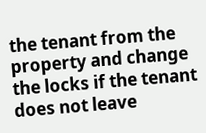the tenant from the property and change the locks if the tenant does not leave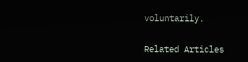voluntarily.

Related Articles